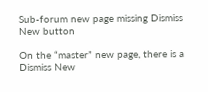Sub-forum new page missing Dismiss New button

On the “master” new page, there is a Dismiss New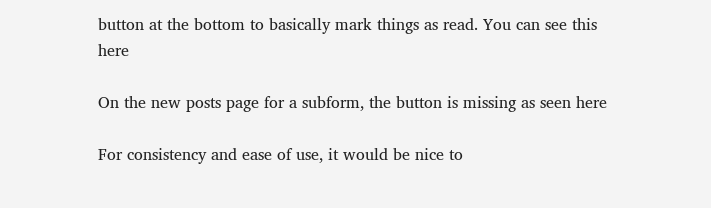button at the bottom to basically mark things as read. You can see this here

On the new posts page for a subform, the button is missing as seen here

For consistency and ease of use, it would be nice to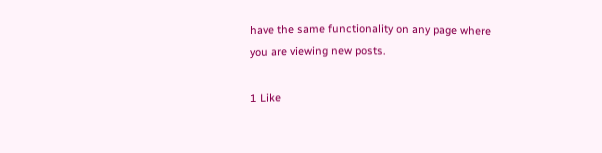have the same functionality on any page where you are viewing new posts.

1 Like